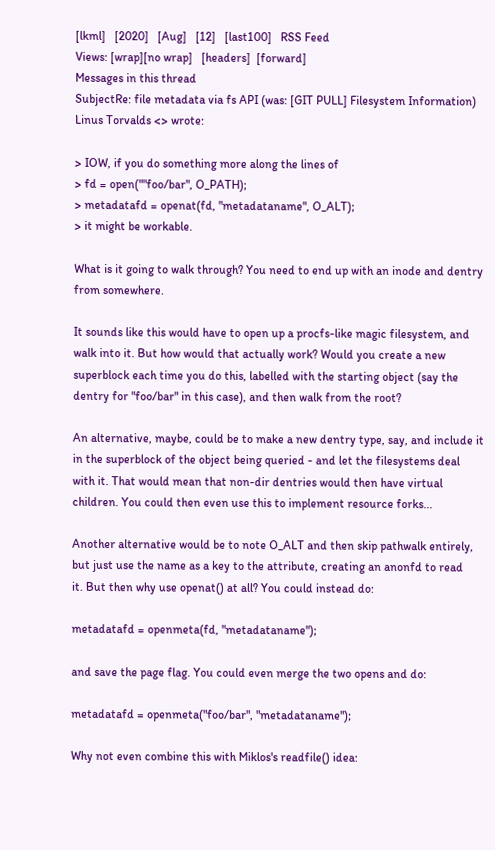[lkml]   [2020]   [Aug]   [12]   [last100]   RSS Feed
Views: [wrap][no wrap]   [headers]  [forward]
Messages in this thread
SubjectRe: file metadata via fs API (was: [GIT PULL] Filesystem Information)
Linus Torvalds <> wrote:

> IOW, if you do something more along the lines of
> fd = open(""foo/bar", O_PATH);
> metadatafd = openat(fd, "metadataname", O_ALT);
> it might be workable.

What is it going to walk through? You need to end up with an inode and dentry
from somewhere.

It sounds like this would have to open up a procfs-like magic filesystem, and
walk into it. But how would that actually work? Would you create a new
superblock each time you do this, labelled with the starting object (say the
dentry for "foo/bar" in this case), and then walk from the root?

An alternative, maybe, could be to make a new dentry type, say, and include it
in the superblock of the object being queried - and let the filesystems deal
with it. That would mean that non-dir dentries would then have virtual
children. You could then even use this to implement resource forks...

Another alternative would be to note O_ALT and then skip pathwalk entirely,
but just use the name as a key to the attribute, creating an anonfd to read
it. But then why use openat() at all? You could instead do:

metadatafd = openmeta(fd, "metadataname");

and save the page flag. You could even merge the two opens and do:

metadatafd = openmeta("foo/bar", "metadataname");

Why not even combine this with Miklos's readfile() idea: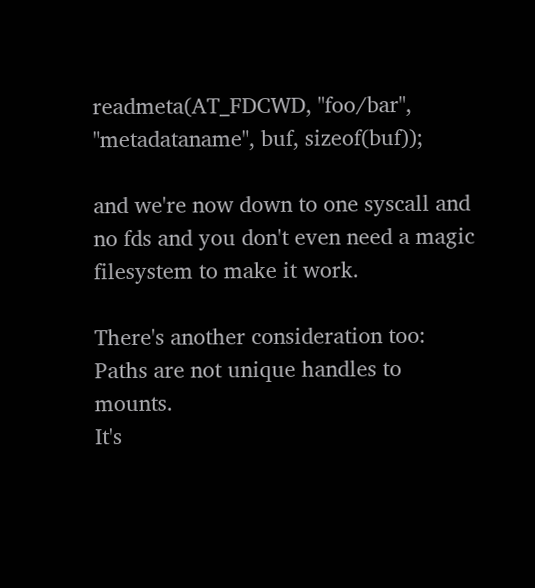readmeta(AT_FDCWD, "foo/bar", "metadataname", buf, sizeof(buf));

and we're now down to one syscall and no fds and you don't even need a magic
filesystem to make it work.

There's another consideration too: Paths are not unique handles to mounts.
It's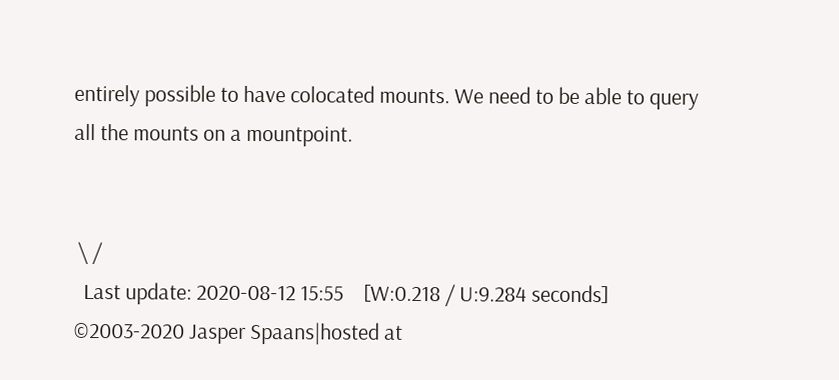entirely possible to have colocated mounts. We need to be able to query
all the mounts on a mountpoint.


 \ /
  Last update: 2020-08-12 15:55    [W:0.218 / U:9.284 seconds]
©2003-2020 Jasper Spaans|hosted at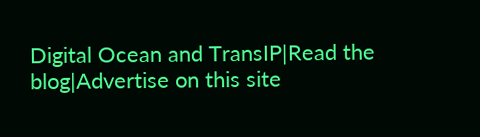Digital Ocean and TransIP|Read the blog|Advertise on this site